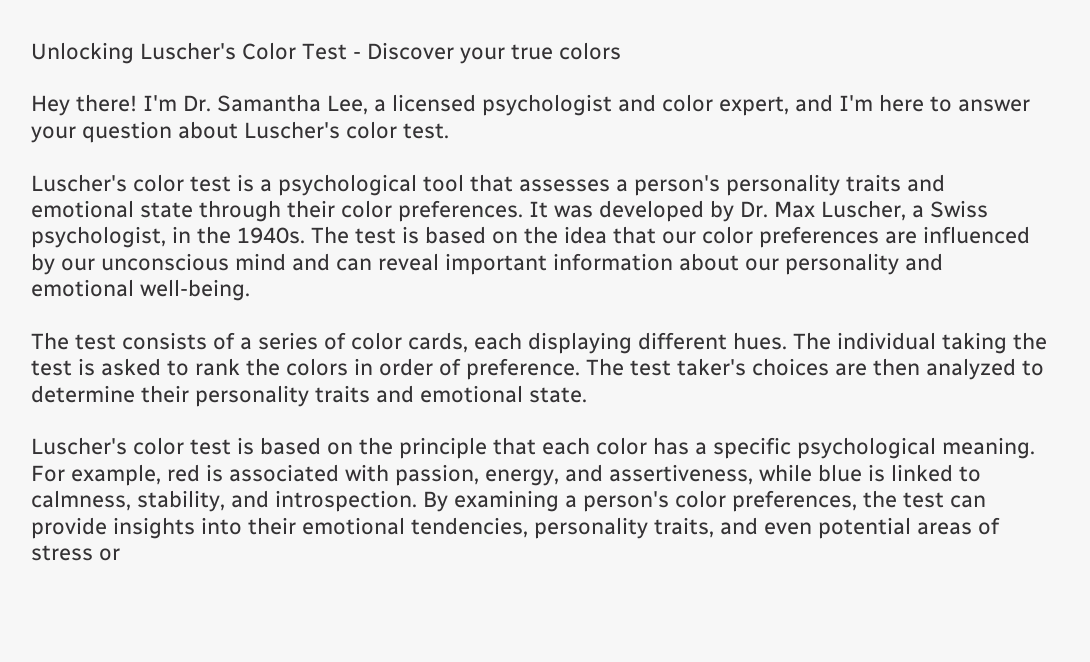Unlocking Luscher's Color Test - Discover your true colors

Hey there! I'm Dr. Samantha Lee, a licensed psychologist and color expert, and I'm here to answer your question about Luscher's color test.

Luscher's color test is a psychological tool that assesses a person's personality traits and emotional state through their color preferences. It was developed by Dr. Max Luscher, a Swiss psychologist, in the 1940s. The test is based on the idea that our color preferences are influenced by our unconscious mind and can reveal important information about our personality and emotional well-being.

The test consists of a series of color cards, each displaying different hues. The individual taking the test is asked to rank the colors in order of preference. The test taker's choices are then analyzed to determine their personality traits and emotional state.

Luscher's color test is based on the principle that each color has a specific psychological meaning. For example, red is associated with passion, energy, and assertiveness, while blue is linked to calmness, stability, and introspection. By examining a person's color preferences, the test can provide insights into their emotional tendencies, personality traits, and even potential areas of stress or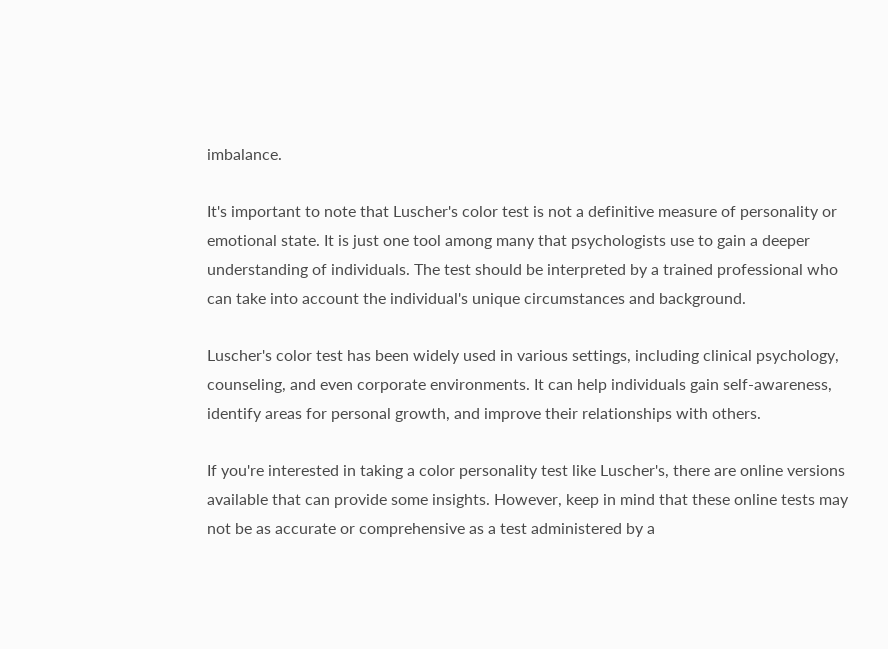imbalance.

It's important to note that Luscher's color test is not a definitive measure of personality or emotional state. It is just one tool among many that psychologists use to gain a deeper understanding of individuals. The test should be interpreted by a trained professional who can take into account the individual's unique circumstances and background.

Luscher's color test has been widely used in various settings, including clinical psychology, counseling, and even corporate environments. It can help individuals gain self-awareness, identify areas for personal growth, and improve their relationships with others.

If you're interested in taking a color personality test like Luscher's, there are online versions available that can provide some insights. However, keep in mind that these online tests may not be as accurate or comprehensive as a test administered by a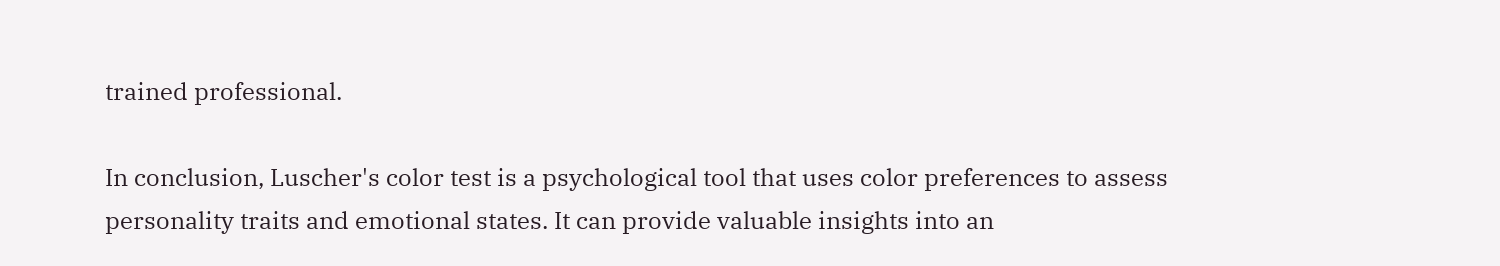trained professional.

In conclusion, Luscher's color test is a psychological tool that uses color preferences to assess personality traits and emotional states. It can provide valuable insights into an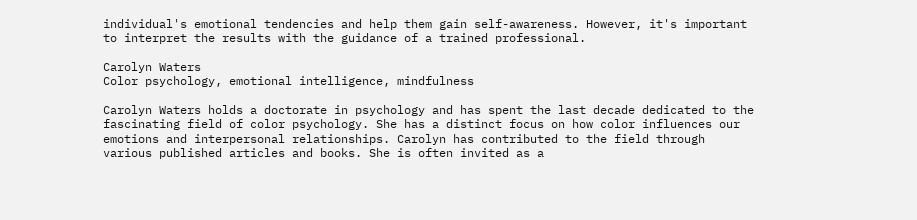individual's emotional tendencies and help them gain self-awareness. However, it's important to interpret the results with the guidance of a trained professional.

Carolyn Waters
Color psychology, emotional intelligence, mindfulness

Carolyn Waters holds a doctorate in psychology and has spent the last decade dedicated to the fascinating field of color psychology. She has a distinct focus on how color influences our emotions and interpersonal relationships. Carolyn has contributed to the field through various published articles and books. She is often invited as a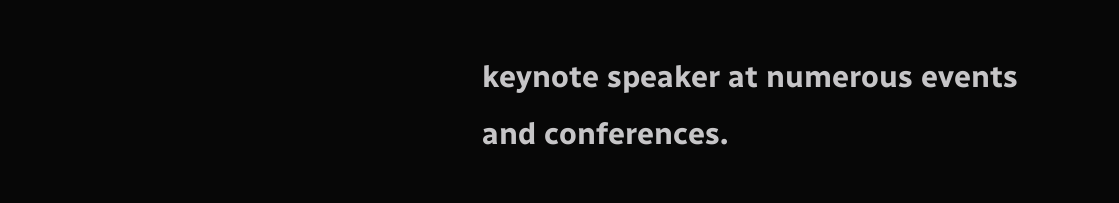keynote speaker at numerous events and conferences.